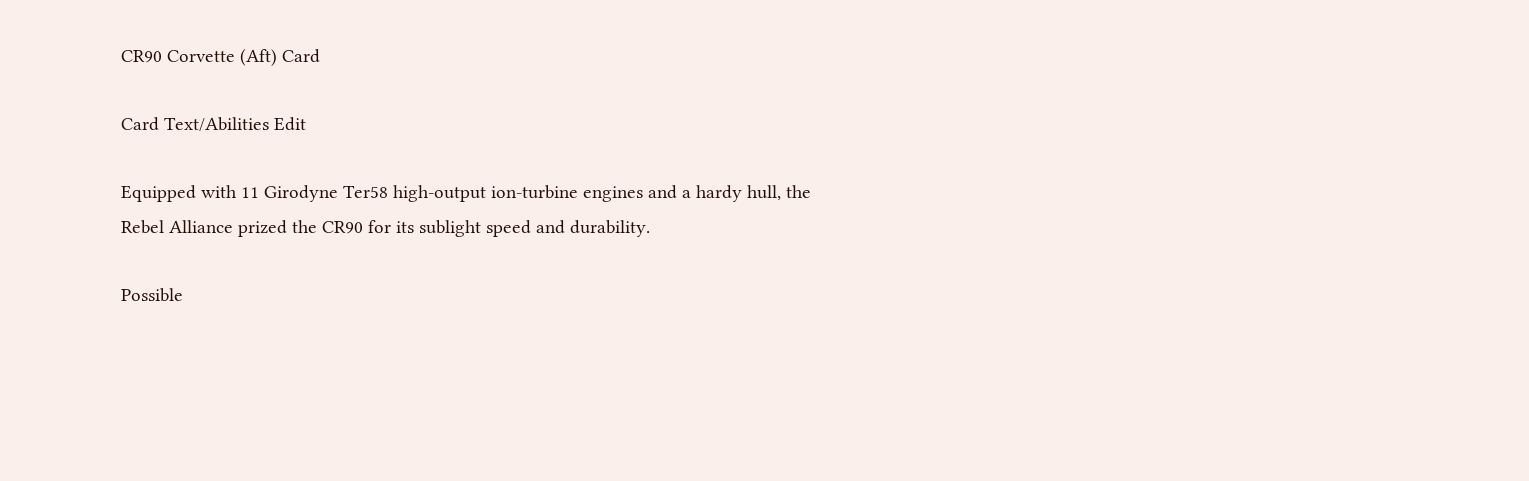CR90 Corvette (Aft) Card

Card Text/Abilities Edit

Equipped with 11 Girodyne Ter58 high-output ion-turbine engines and a hardy hull, the Rebel Alliance prized the CR90 for its sublight speed and durability.

Possible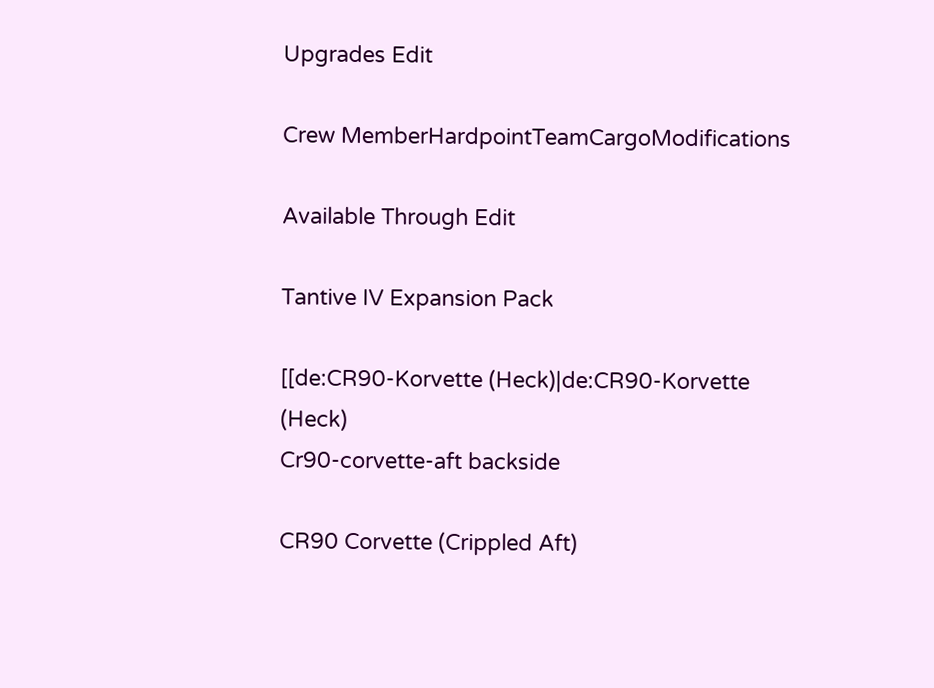Upgrades Edit

Crew MemberHardpointTeamCargoModifications

Available Through Edit

Tantive IV Expansion Pack

[[de:CR90-Korvette (Heck)|de:CR90-Korvette (Heck)
Cr90-corvette-aft backside

CR90 Corvette (Crippled Aft)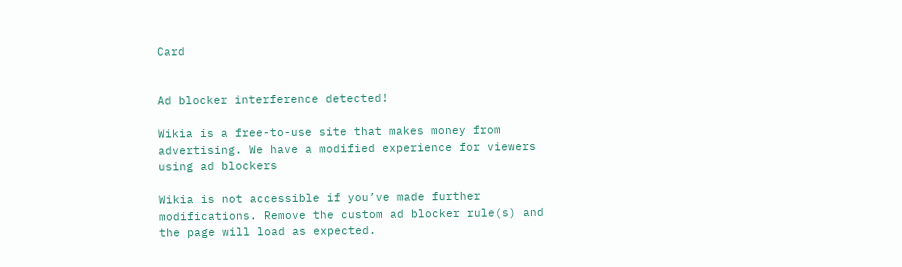Card


Ad blocker interference detected!

Wikia is a free-to-use site that makes money from advertising. We have a modified experience for viewers using ad blockers

Wikia is not accessible if you’ve made further modifications. Remove the custom ad blocker rule(s) and the page will load as expected.